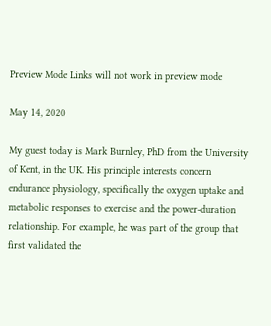Preview Mode Links will not work in preview mode

May 14, 2020

My guest today is Mark Burnley, PhD from the University of Kent, in the UK. His principle interests concern endurance physiology, specifically the oxygen uptake and metabolic responses to exercise and the power-duration relationship. For example, he was part of the group that first validated the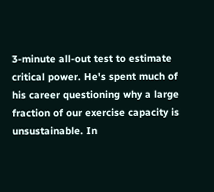3-minute all-out test to estimate critical power. He's spent much of his career questioning why a large fraction of our exercise capacity is unsustainable. In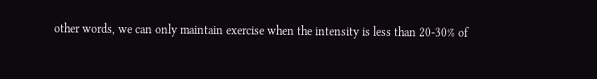other words, we can only maintain exercise when the intensity is less than 20-30% of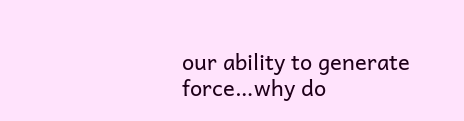our ability to generate force…why do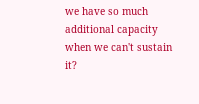we have so much additional capacity when we can't sustain it?